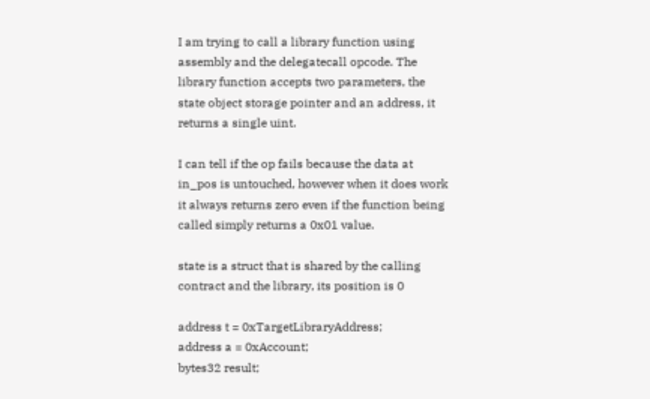I am trying to call a library function using assembly and the delegatecall opcode. The library function accepts two parameters, the state object storage pointer and an address, it returns a single uint.

I can tell if the op fails because the data at in_pos is untouched, however when it does work it always returns zero even if the function being called simply returns a 0x01 value.

state is a struct that is shared by the calling contract and the library, its position is 0

address t = 0xTargetLibraryAddress;
address a = 0xAccount;
bytes32 result;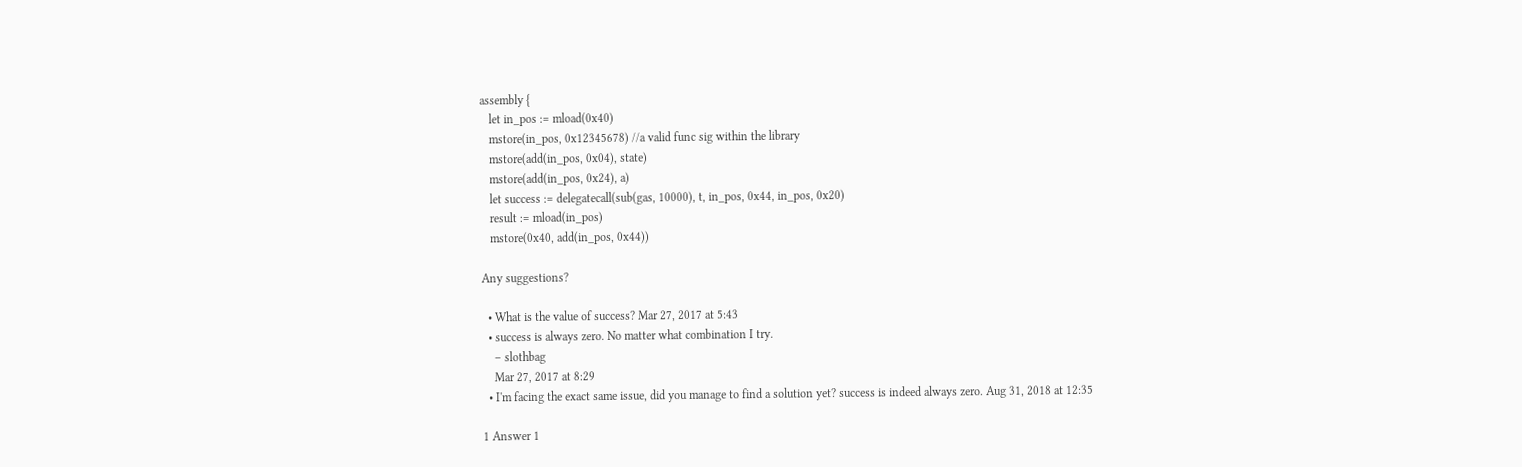assembly {
   let in_pos := mload(0x40)
   mstore(in_pos, 0x12345678) //a valid func sig within the library
   mstore(add(in_pos, 0x04), state)
   mstore(add(in_pos, 0x24), a)
   let success := delegatecall(sub(gas, 10000), t, in_pos, 0x44, in_pos, 0x20)
   result := mload(in_pos)
   mstore(0x40, add(in_pos, 0x44))

Any suggestions?

  • What is the value of success? Mar 27, 2017 at 5:43
  • success is always zero. No matter what combination I try.
    – slothbag
    Mar 27, 2017 at 8:29
  • I'm facing the exact same issue, did you manage to find a solution yet? success is indeed always zero. Aug 31, 2018 at 12:35

1 Answer 1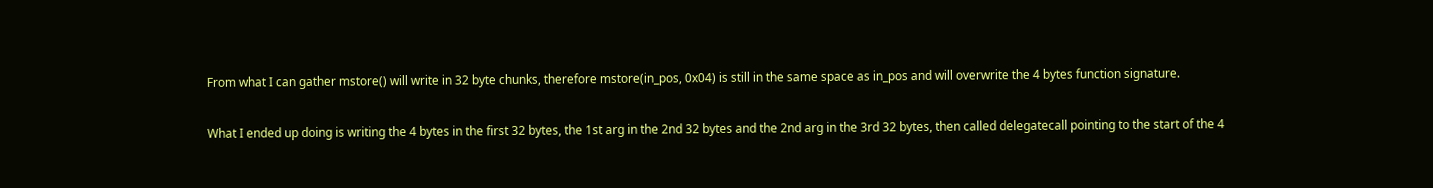From what I can gather mstore() will write in 32 byte chunks, therefore mstore(in_pos, 0x04) is still in the same space as in_pos and will overwrite the 4 bytes function signature.

What I ended up doing is writing the 4 bytes in the first 32 bytes, the 1st arg in the 2nd 32 bytes and the 2nd arg in the 3rd 32 bytes, then called delegatecall pointing to the start of the 4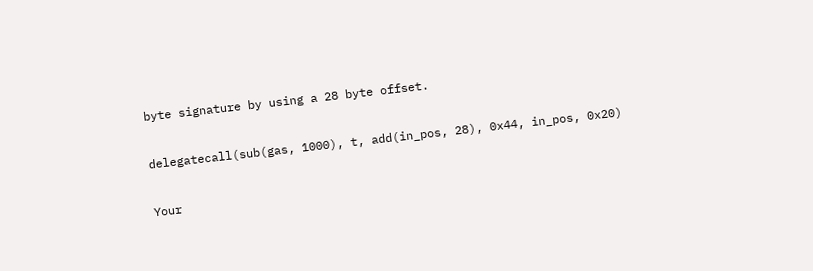byte signature by using a 28 byte offset.

delegatecall(sub(gas, 1000), t, add(in_pos, 28), 0x44, in_pos, 0x20)

Your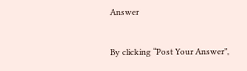Answer

By clicking “Post Your Answer”,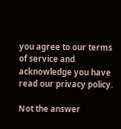you agree to our terms of service and acknowledge you have read our privacy policy.

Not the answer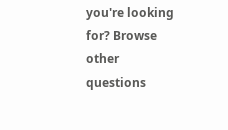you're looking for? Browse other questions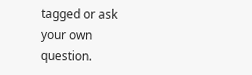tagged or ask your own question.